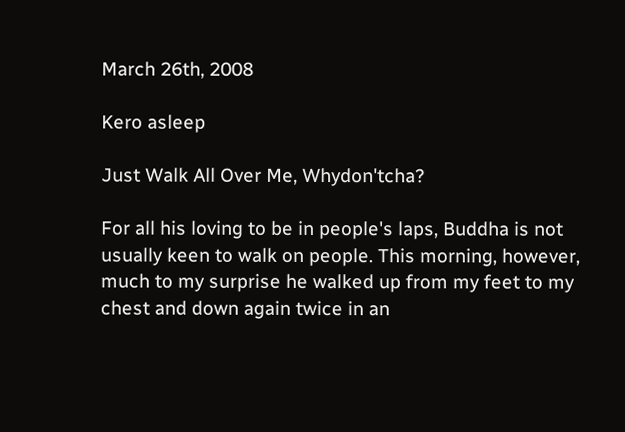March 26th, 2008

Kero asleep

Just Walk All Over Me, Whydon'tcha?

For all his loving to be in people's laps, Buddha is not usually keen to walk on people. This morning, however, much to my surprise he walked up from my feet to my chest and down again twice in an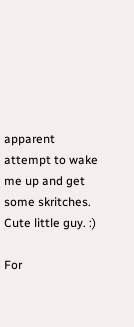apparent attempt to wake me up and get some skritches. Cute little guy. :)

For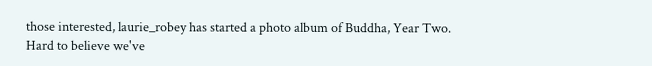those interested, laurie_robey has started a photo album of Buddha, Year Two. Hard to believe we've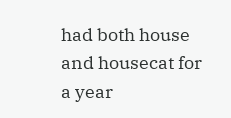had both house and housecat for a year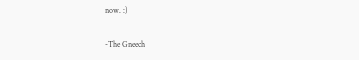now. :)

-The Gneech